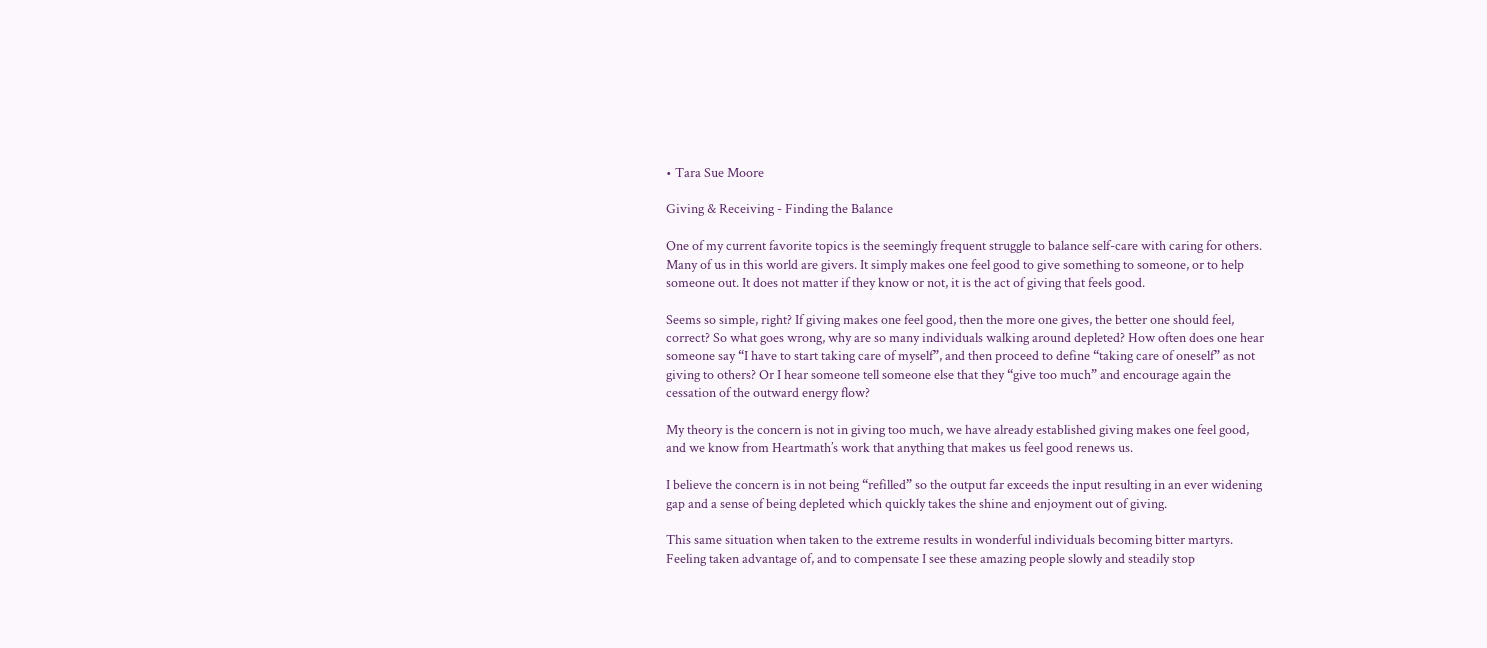• Tara Sue Moore

Giving & Receiving - Finding the Balance

One of my current favorite topics is the seemingly frequent struggle to balance self-care with caring for others. Many of us in this world are givers. It simply makes one feel good to give something to someone, or to help someone out. It does not matter if they know or not, it is the act of giving that feels good.

Seems so simple, right? If giving makes one feel good, then the more one gives, the better one should feel, correct? So what goes wrong, why are so many individuals walking around depleted? How often does one hear someone say “I have to start taking care of myself”, and then proceed to define “taking care of oneself” as not giving to others? Or I hear someone tell someone else that they “give too much” and encourage again the cessation of the outward energy flow?

My theory is the concern is not in giving too much, we have already established giving makes one feel good, and we know from Heartmath’s work that anything that makes us feel good renews us.

I believe the concern is in not being “refilled” so the output far exceeds the input resulting in an ever widening gap and a sense of being depleted which quickly takes the shine and enjoyment out of giving.

This same situation when taken to the extreme results in wonderful individuals becoming bitter martyrs. Feeling taken advantage of, and to compensate I see these amazing people slowly and steadily stop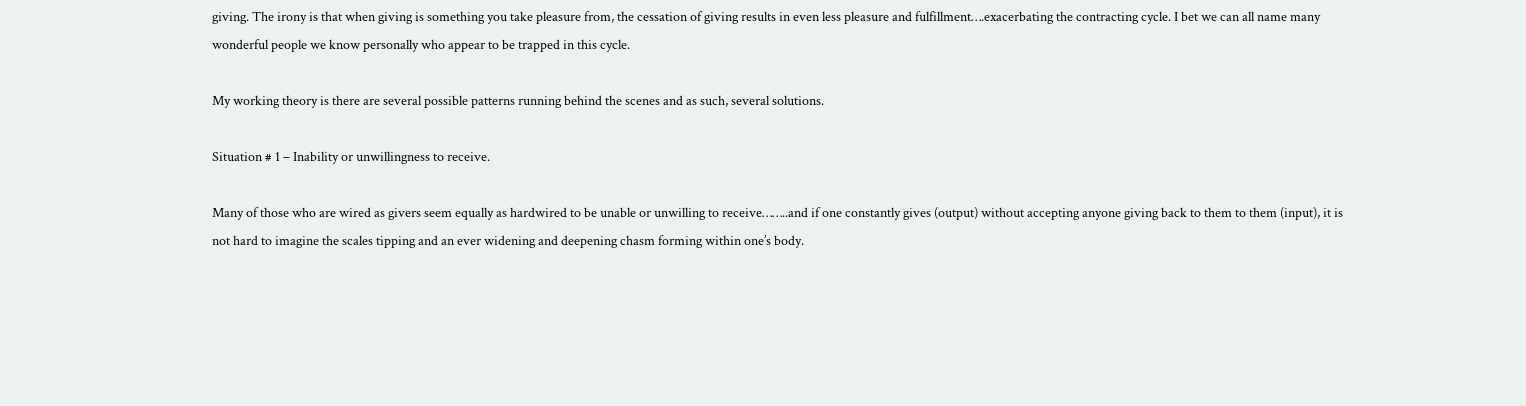giving. The irony is that when giving is something you take pleasure from, the cessation of giving results in even less pleasure and fulfillment….exacerbating the contracting cycle. I bet we can all name many wonderful people we know personally who appear to be trapped in this cycle.

My working theory is there are several possible patterns running behind the scenes and as such, several solutions.

Situation # 1 – Inability or unwillingness to receive.

Many of those who are wired as givers seem equally as hardwired to be unable or unwilling to receive……..and if one constantly gives (output) without accepting anyone giving back to them to them (input), it is not hard to imagine the scales tipping and an ever widening and deepening chasm forming within one’s body.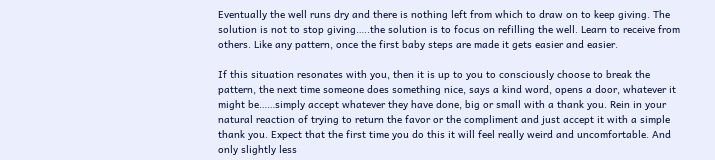Eventually the well runs dry and there is nothing left from which to draw on to keep giving. The solution is not to stop giving…..the solution is to focus on refilling the well. Learn to receive from others. Like any pattern, once the first baby steps are made it gets easier and easier.

If this situation resonates with you, then it is up to you to consciously choose to break the pattern, the next time someone does something nice, says a kind word, opens a door, whatever it might be……simply accept whatever they have done, big or small with a thank you. Rein in your natural reaction of trying to return the favor or the compliment and just accept it with a simple thank you. Expect that the first time you do this it will feel really weird and uncomfortable. And only slightly less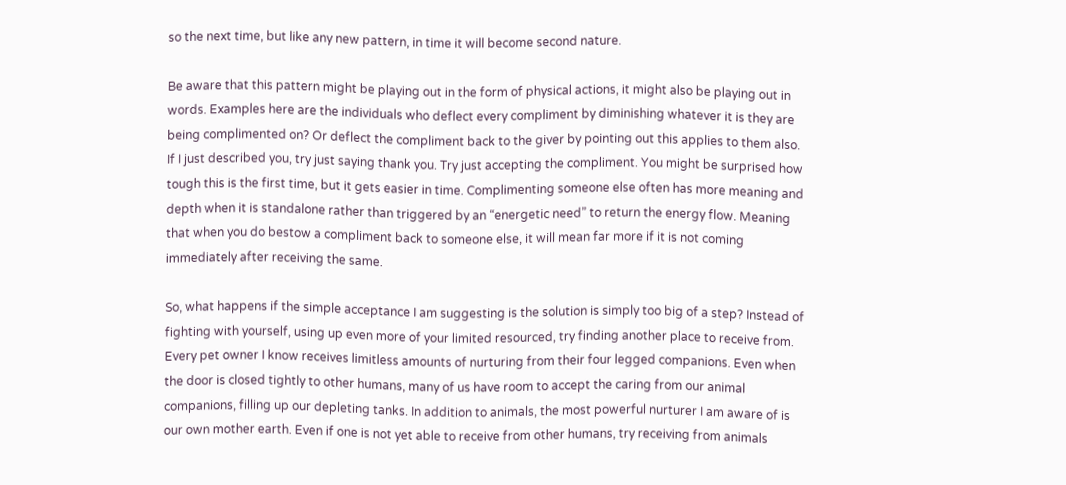so the next time, but like any new pattern, in time it will become second nature.

Be aware that this pattern might be playing out in the form of physical actions, it might also be playing out in words. Examples here are the individuals who deflect every compliment by diminishing whatever it is they are being complimented on? Or deflect the compliment back to the giver by pointing out this applies to them also. If I just described you, try just saying thank you. Try just accepting the compliment. You might be surprised how tough this is the first time, but it gets easier in time. Complimenting someone else often has more meaning and depth when it is standalone rather than triggered by an “energetic need” to return the energy flow. Meaning that when you do bestow a compliment back to someone else, it will mean far more if it is not coming immediately after receiving the same.

So, what happens if the simple acceptance I am suggesting is the solution is simply too big of a step? Instead of fighting with yourself, using up even more of your limited resourced, try finding another place to receive from. Every pet owner I know receives limitless amounts of nurturing from their four legged companions. Even when the door is closed tightly to other humans, many of us have room to accept the caring from our animal companions, filling up our depleting tanks. In addition to animals, the most powerful nurturer I am aware of is our own mother earth. Even if one is not yet able to receive from other humans, try receiving from animals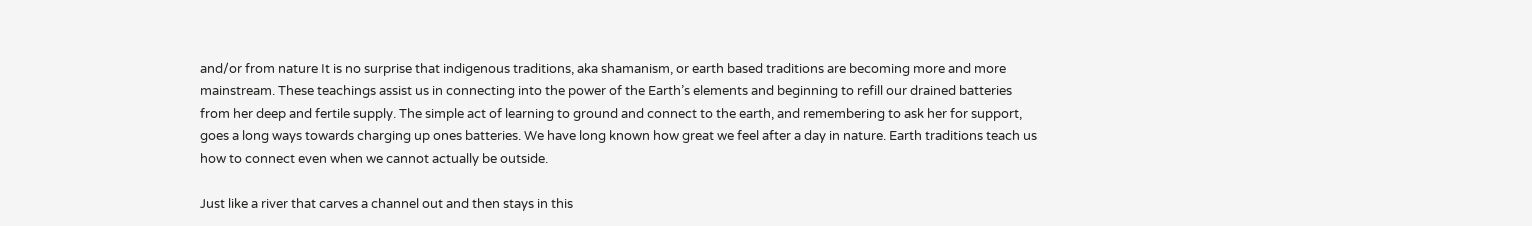and/or from nature It is no surprise that indigenous traditions, aka shamanism, or earth based traditions are becoming more and more mainstream. These teachings assist us in connecting into the power of the Earth’s elements and beginning to refill our drained batteries from her deep and fertile supply. The simple act of learning to ground and connect to the earth, and remembering to ask her for support, goes a long ways towards charging up ones batteries. We have long known how great we feel after a day in nature. Earth traditions teach us how to connect even when we cannot actually be outside.

Just like a river that carves a channel out and then stays in this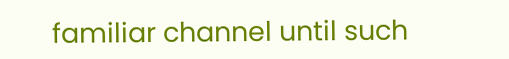familiar channel until such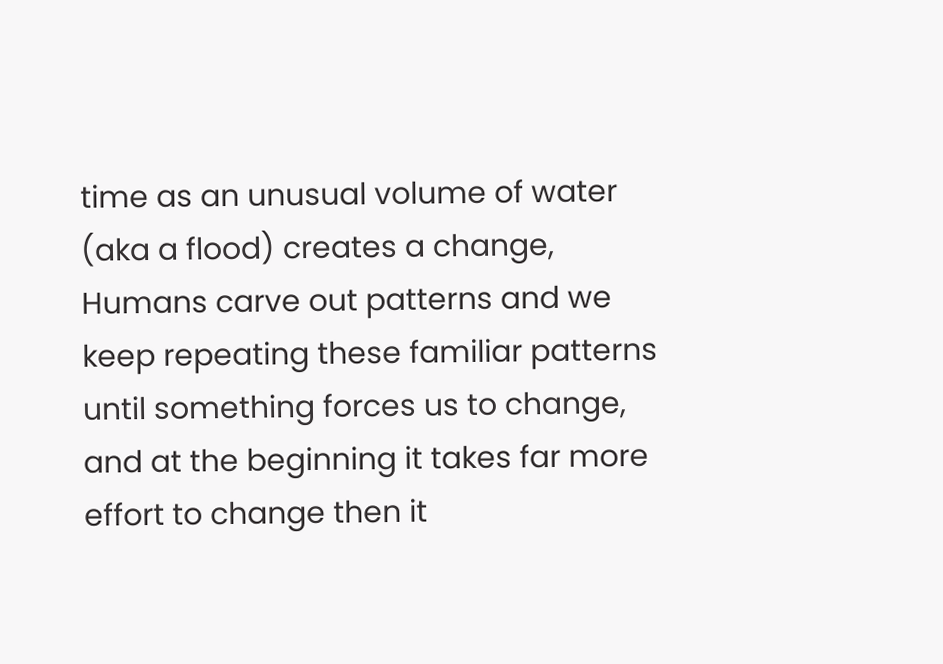time as an unusual volume of water (aka a flood) creates a change, Humans carve out patterns and we keep repeating these familiar patterns until something forces us to change, and at the beginning it takes far more effort to change then it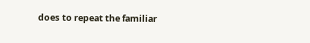does to repeat the familiar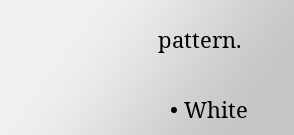pattern.

  • White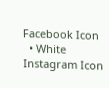Facebook Icon
  • White Instagram Icon